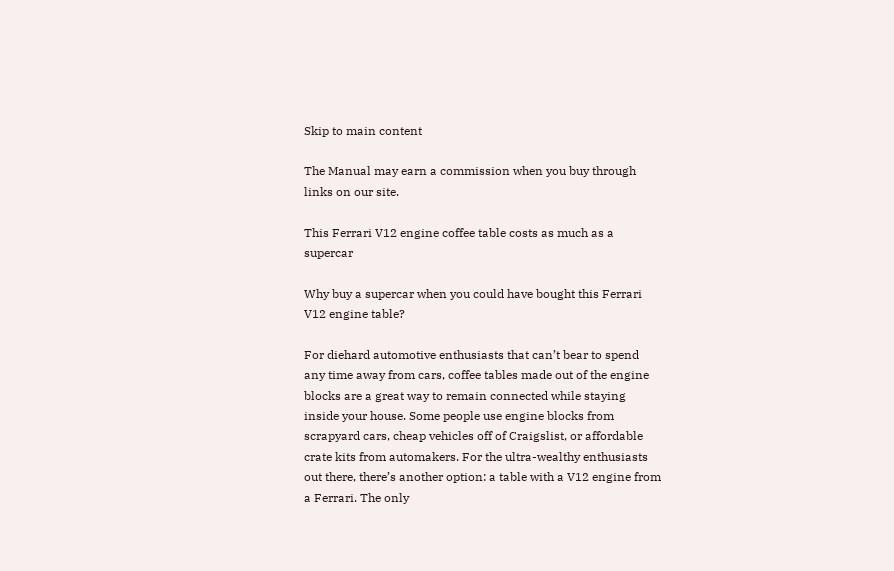Skip to main content

The Manual may earn a commission when you buy through links on our site.

This Ferrari V12 engine coffee table costs as much as a supercar

Why buy a supercar when you could have bought this Ferrari V12 engine table?

For diehard automotive enthusiasts that can’t bear to spend any time away from cars, coffee tables made out of the engine blocks are a great way to remain connected while staying inside your house. Some people use engine blocks from scrapyard cars, cheap vehicles off of Craigslist, or affordable crate kits from automakers. For the ultra-wealthy enthusiasts out there, there’s another option: a table with a V12 engine from a Ferrari. The only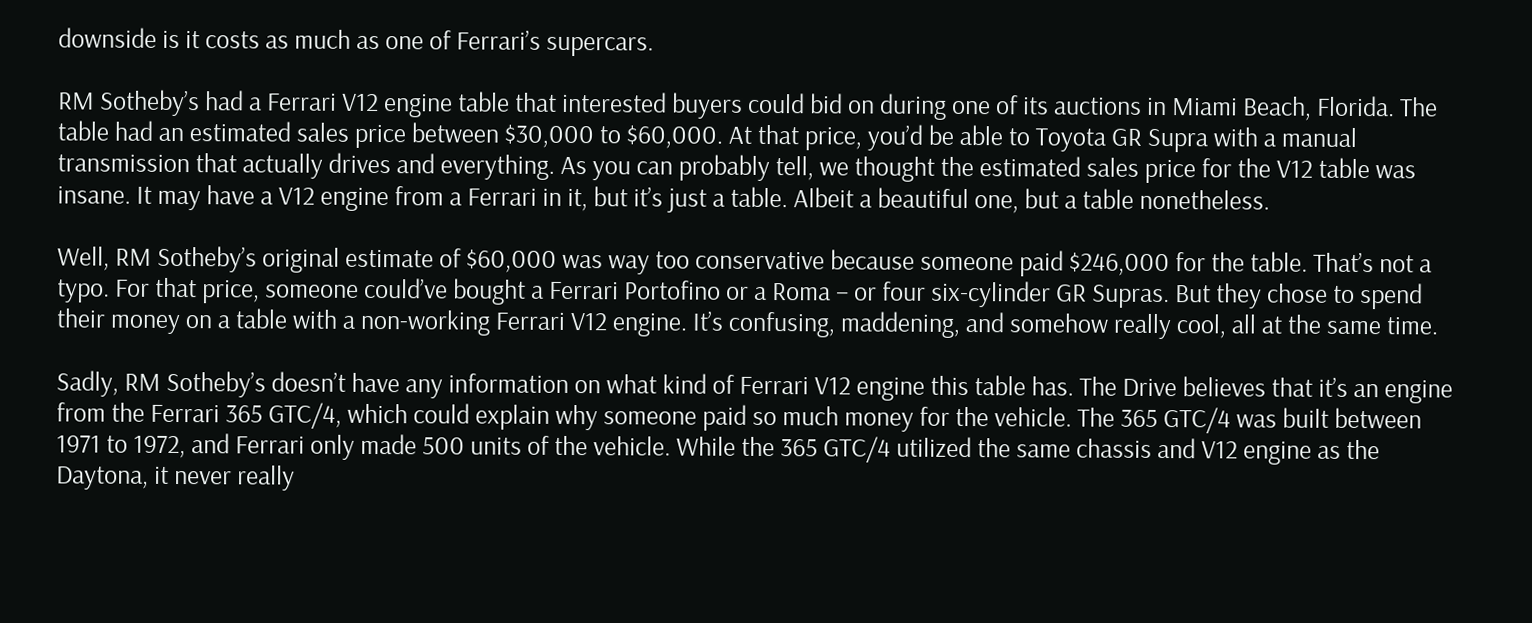downside is it costs as much as one of Ferrari’s supercars.

RM Sotheby’s had a Ferrari V12 engine table that interested buyers could bid on during one of its auctions in Miami Beach, Florida. The table had an estimated sales price between $30,000 to $60,000. At that price, you’d be able to Toyota GR Supra with a manual transmission that actually drives and everything. As you can probably tell, we thought the estimated sales price for the V12 table was insane. It may have a V12 engine from a Ferrari in it, but it’s just a table. Albeit a beautiful one, but a table nonetheless.

Well, RM Sotheby’s original estimate of $60,000 was way too conservative because someone paid $246,000 for the table. That’s not a typo. For that price, someone could’ve bought a Ferrari Portofino or a Roma – or four six-cylinder GR Supras. But they chose to spend their money on a table with a non-working Ferrari V12 engine. It’s confusing, maddening, and somehow really cool, all at the same time.

Sadly, RM Sotheby’s doesn’t have any information on what kind of Ferrari V12 engine this table has. The Drive believes that it’s an engine from the Ferrari 365 GTC/4, which could explain why someone paid so much money for the vehicle. The 365 GTC/4 was built between 1971 to 1972, and Ferrari only made 500 units of the vehicle. While the 365 GTC/4 utilized the same chassis and V12 engine as the Daytona, it never really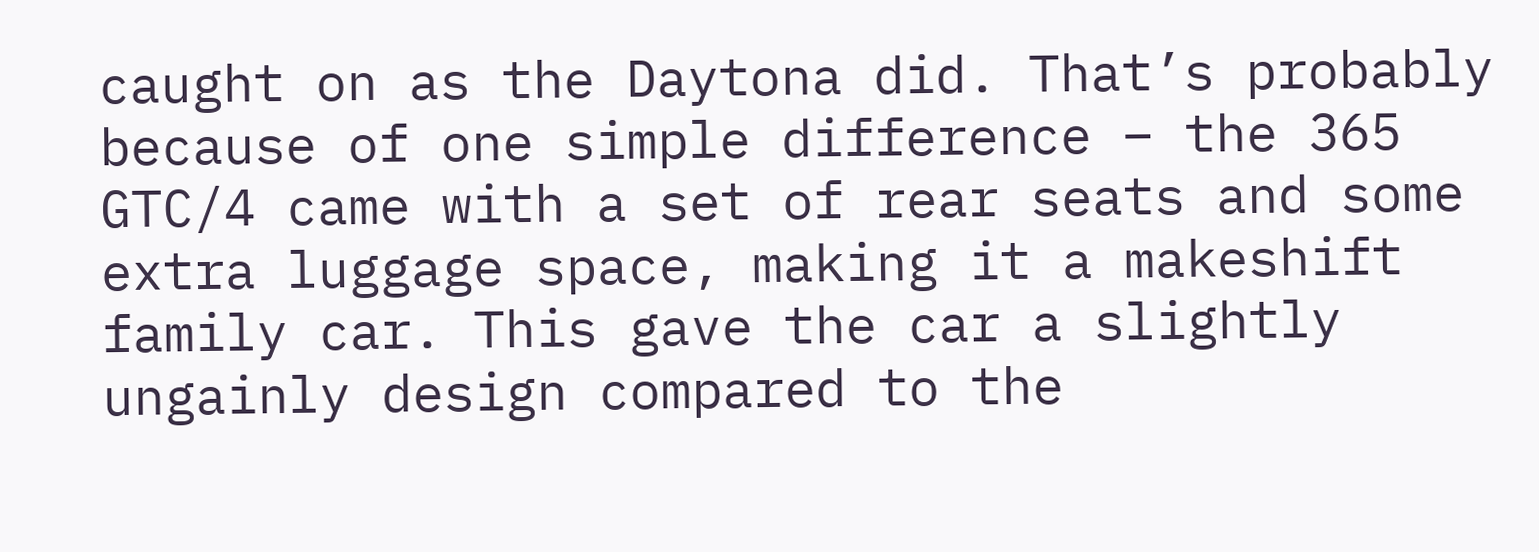caught on as the Daytona did. That’s probably because of one simple difference – the 365 GTC/4 came with a set of rear seats and some extra luggage space, making it a makeshift family car. This gave the car a slightly ungainly design compared to the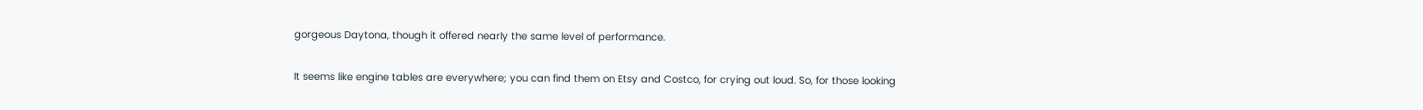gorgeous Daytona, though it offered nearly the same level of performance.

It seems like engine tables are everywhere; you can find them on Etsy and Costco, for crying out loud. So, for those looking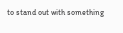to stand out with something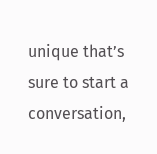unique that’s sure to start a conversation,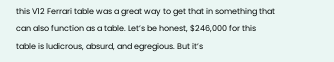this V12 Ferrari table was a great way to get that in something that can also function as a table. Let’s be honest, $246,000 for this table is ludicrous, absurd, and egregious. But it’s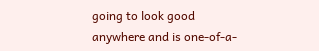going to look good anywhere and is one-of-a-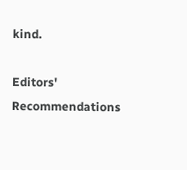kind.

Editors' Recommendations